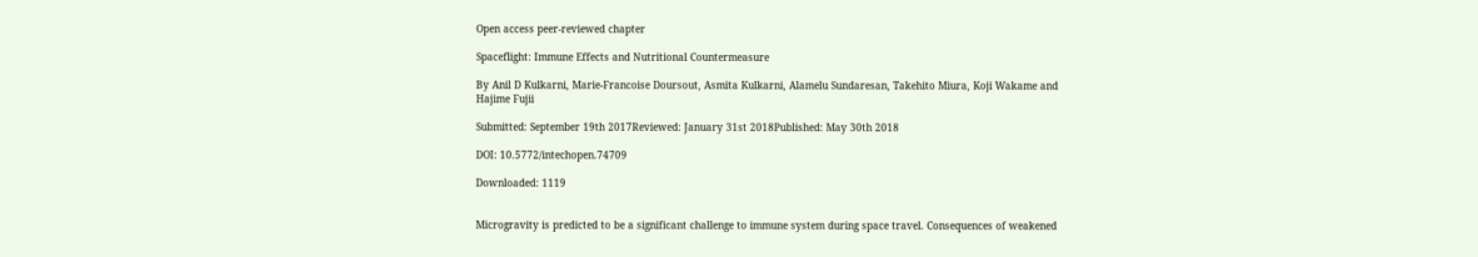Open access peer-reviewed chapter

Spaceflight: Immune Effects and Nutritional Countermeasure

By Anil D Kulkarni, Marie-Francoise Doursout, Asmita Kulkarni, Alamelu Sundaresan, Takehito Miura, Koji Wakame and Hajime Fujii

Submitted: September 19th 2017Reviewed: January 31st 2018Published: May 30th 2018

DOI: 10.5772/intechopen.74709

Downloaded: 1119


Microgravity is predicted to be a significant challenge to immune system during space travel. Consequences of weakened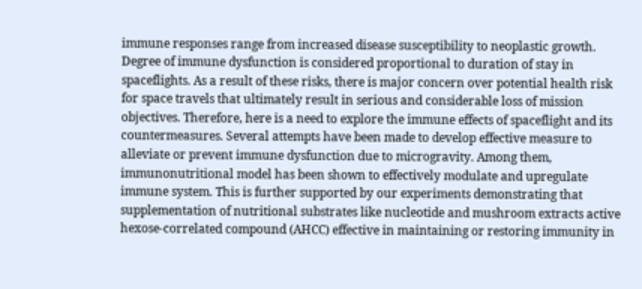immune responses range from increased disease susceptibility to neoplastic growth. Degree of immune dysfunction is considered proportional to duration of stay in spaceflights. As a result of these risks, there is major concern over potential health risk for space travels that ultimately result in serious and considerable loss of mission objectives. Therefore, here is a need to explore the immune effects of spaceflight and its countermeasures. Several attempts have been made to develop effective measure to alleviate or prevent immune dysfunction due to microgravity. Among them, immunonutritional model has been shown to effectively modulate and upregulate immune system. This is further supported by our experiments demonstrating that supplementation of nutritional substrates like nucleotide and mushroom extracts active hexose-correlated compound (AHCC) effective in maintaining or restoring immunity in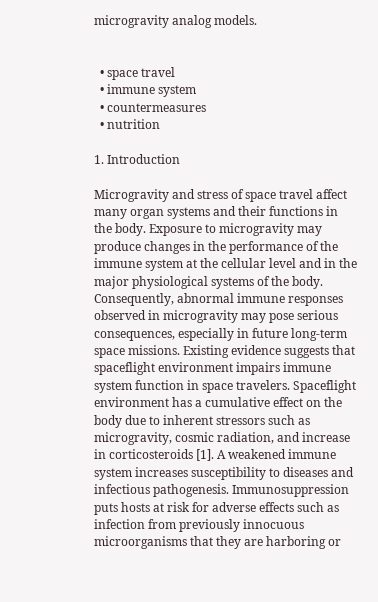microgravity analog models.


  • space travel
  • immune system
  • countermeasures
  • nutrition

1. Introduction

Microgravity and stress of space travel affect many organ systems and their functions in the body. Exposure to microgravity may produce changes in the performance of the immune system at the cellular level and in the major physiological systems of the body. Consequently, abnormal immune responses observed in microgravity may pose serious consequences, especially in future long-term space missions. Existing evidence suggests that spaceflight environment impairs immune system function in space travelers. Spaceflight environment has a cumulative effect on the body due to inherent stressors such as microgravity, cosmic radiation, and increase in corticosteroids [1]. A weakened immune system increases susceptibility to diseases and infectious pathogenesis. Immunosuppression puts hosts at risk for adverse effects such as infection from previously innocuous microorganisms that they are harboring or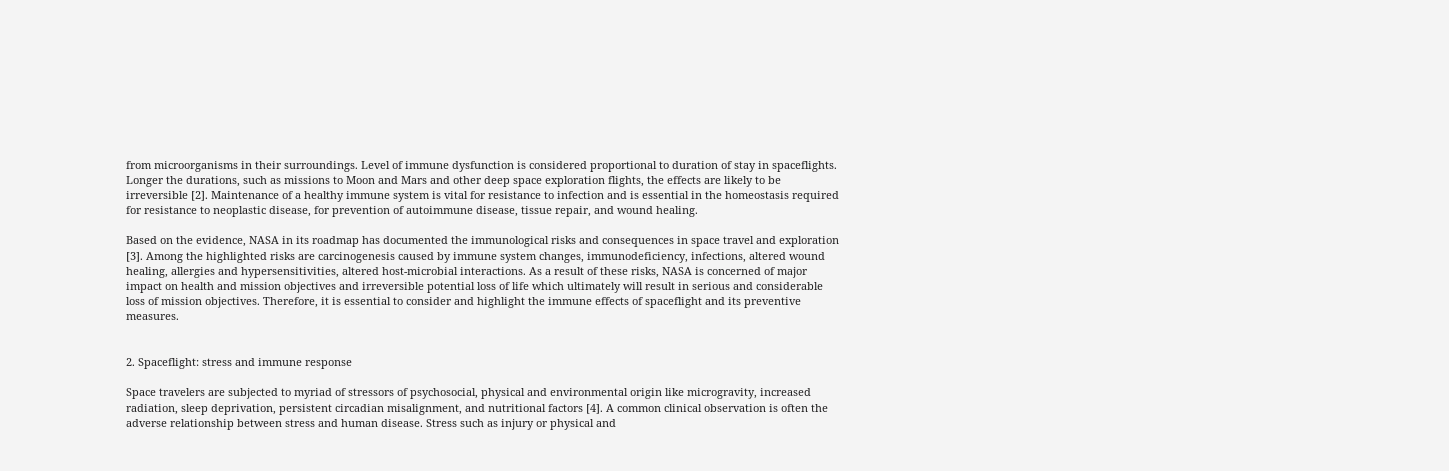from microorganisms in their surroundings. Level of immune dysfunction is considered proportional to duration of stay in spaceflights. Longer the durations, such as missions to Moon and Mars and other deep space exploration flights, the effects are likely to be irreversible [2]. Maintenance of a healthy immune system is vital for resistance to infection and is essential in the homeostasis required for resistance to neoplastic disease, for prevention of autoimmune disease, tissue repair, and wound healing.

Based on the evidence, NASA in its roadmap has documented the immunological risks and consequences in space travel and exploration [3]. Among the highlighted risks are carcinogenesis caused by immune system changes, immunodeficiency, infections, altered wound healing, allergies and hypersensitivities, altered host-microbial interactions. As a result of these risks, NASA is concerned of major impact on health and mission objectives and irreversible potential loss of life which ultimately will result in serious and considerable loss of mission objectives. Therefore, it is essential to consider and highlight the immune effects of spaceflight and its preventive measures.


2. Spaceflight: stress and immune response

Space travelers are subjected to myriad of stressors of psychosocial, physical and environmental origin like microgravity, increased radiation, sleep deprivation, persistent circadian misalignment, and nutritional factors [4]. A common clinical observation is often the adverse relationship between stress and human disease. Stress such as injury or physical and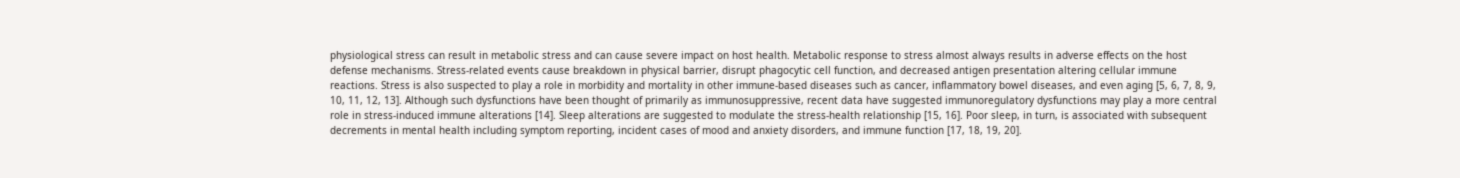physiological stress can result in metabolic stress and can cause severe impact on host health. Metabolic response to stress almost always results in adverse effects on the host defense mechanisms. Stress-related events cause breakdown in physical barrier, disrupt phagocytic cell function, and decreased antigen presentation altering cellular immune reactions. Stress is also suspected to play a role in morbidity and mortality in other immune-based diseases such as cancer, inflammatory bowel diseases, and even aging [5, 6, 7, 8, 9, 10, 11, 12, 13]. Although such dysfunctions have been thought of primarily as immunosuppressive, recent data have suggested immunoregulatory dysfunctions may play a more central role in stress-induced immune alterations [14]. Sleep alterations are suggested to modulate the stress-health relationship [15, 16]. Poor sleep, in turn, is associated with subsequent decrements in mental health including symptom reporting, incident cases of mood and anxiety disorders, and immune function [17, 18, 19, 20].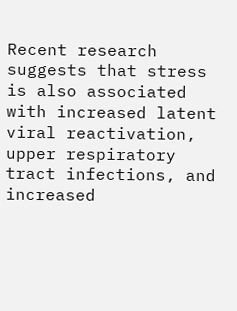Recent research suggests that stress is also associated with increased latent viral reactivation, upper respiratory tract infections, and increased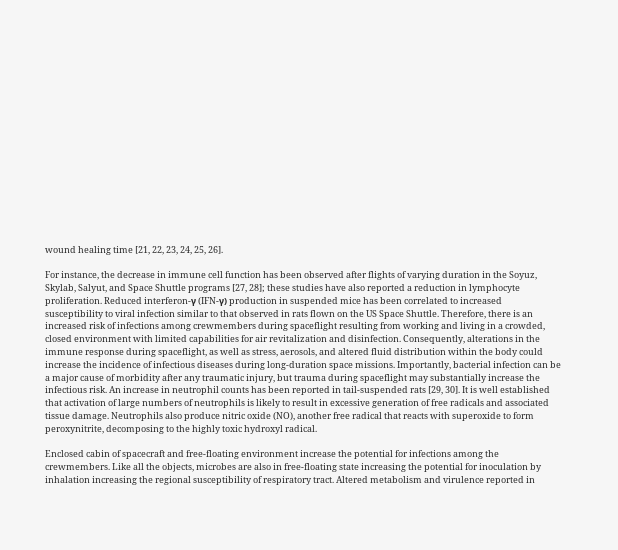wound healing time [21, 22, 23, 24, 25, 26].

For instance, the decrease in immune cell function has been observed after flights of varying duration in the Soyuz, Skylab, Salyut, and Space Shuttle programs [27, 28]; these studies have also reported a reduction in lymphocyte proliferation. Reduced interferon-γ (IFN-γ) production in suspended mice has been correlated to increased susceptibility to viral infection similar to that observed in rats flown on the US Space Shuttle. Therefore, there is an increased risk of infections among crewmembers during spaceflight resulting from working and living in a crowded, closed environment with limited capabilities for air revitalization and disinfection. Consequently, alterations in the immune response during spaceflight, as well as stress, aerosols, and altered fluid distribution within the body could increase the incidence of infectious diseases during long-duration space missions. Importantly, bacterial infection can be a major cause of morbidity after any traumatic injury, but trauma during spaceflight may substantially increase the infectious risk. An increase in neutrophil counts has been reported in tail-suspended rats [29, 30]. It is well established that activation of large numbers of neutrophils is likely to result in excessive generation of free radicals and associated tissue damage. Neutrophils also produce nitric oxide (NO), another free radical that reacts with superoxide to form peroxynitrite, decomposing to the highly toxic hydroxyl radical.

Enclosed cabin of spacecraft and free-floating environment increase the potential for infections among the crewmembers. Like all the objects, microbes are also in free-floating state increasing the potential for inoculation by inhalation increasing the regional susceptibility of respiratory tract. Altered metabolism and virulence reported in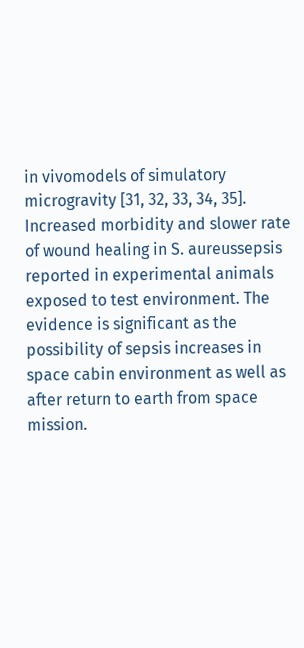in vivomodels of simulatory microgravity [31, 32, 33, 34, 35]. Increased morbidity and slower rate of wound healing in S. aureussepsis reported in experimental animals exposed to test environment. The evidence is significant as the possibility of sepsis increases in space cabin environment as well as after return to earth from space mission.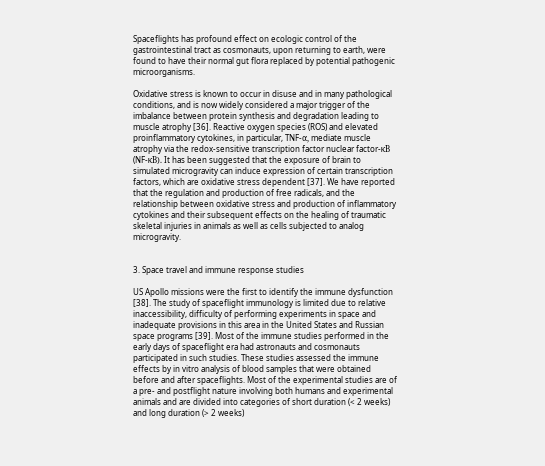Spaceflights has profound effect on ecologic control of the gastrointestinal tract as cosmonauts, upon returning to earth, were found to have their normal gut flora replaced by potential pathogenic microorganisms.

Oxidative stress is known to occur in disuse and in many pathological conditions, and is now widely considered a major trigger of the imbalance between protein synthesis and degradation leading to muscle atrophy [36]. Reactive oxygen species (ROS) and elevated proinflammatory cytokines, in particular, TNF-α, mediate muscle atrophy via the redox-sensitive transcription factor nuclear factor-κB (NF-κB). It has been suggested that the exposure of brain to simulated microgravity can induce expression of certain transcription factors, which are oxidative stress dependent [37]. We have reported that the regulation and production of free radicals, and the relationship between oxidative stress and production of inflammatory cytokines and their subsequent effects on the healing of traumatic skeletal injuries in animals as well as cells subjected to analog microgravity.


3. Space travel and immune response studies

US Apollo missions were the first to identify the immune dysfunction [38]. The study of spaceflight immunology is limited due to relative inaccessibility, difficulty of performing experiments in space and inadequate provisions in this area in the United States and Russian space programs [39]. Most of the immune studies performed in the early days of spaceflight era had astronauts and cosmonauts participated in such studies. These studies assessed the immune effects by in vitro analysis of blood samples that were obtained before and after spaceflights. Most of the experimental studies are of a pre- and postflight nature involving both humans and experimental animals and are divided into categories of short duration (< 2 weeks) and long duration (> 2 weeks)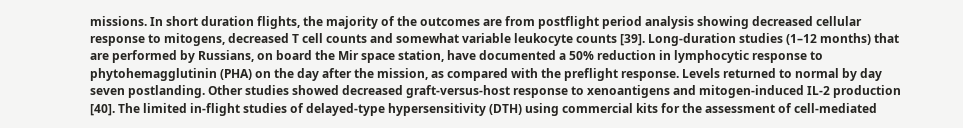missions. In short duration flights, the majority of the outcomes are from postflight period analysis showing decreased cellular response to mitogens, decreased T cell counts and somewhat variable leukocyte counts [39]. Long-duration studies (1–12 months) that are performed by Russians, on board the Mir space station, have documented a 50% reduction in lymphocytic response to phytohemagglutinin (PHA) on the day after the mission, as compared with the preflight response. Levels returned to normal by day seven postlanding. Other studies showed decreased graft-versus-host response to xenoantigens and mitogen-induced IL-2 production [40]. The limited in-flight studies of delayed-type hypersensitivity (DTH) using commercial kits for the assessment of cell-mediated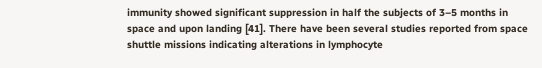immunity showed significant suppression in half the subjects of 3–5 months in space and upon landing [41]. There have been several studies reported from space shuttle missions indicating alterations in lymphocyte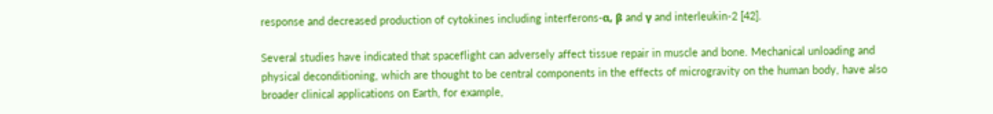response and decreased production of cytokines including interferons-α, β and γ and interleukin-2 [42].

Several studies have indicated that spaceflight can adversely affect tissue repair in muscle and bone. Mechanical unloading and physical deconditioning, which are thought to be central components in the effects of microgravity on the human body, have also broader clinical applications on Earth, for example,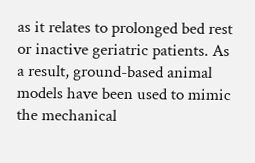as it relates to prolonged bed rest or inactive geriatric patients. As a result, ground-based animal models have been used to mimic the mechanical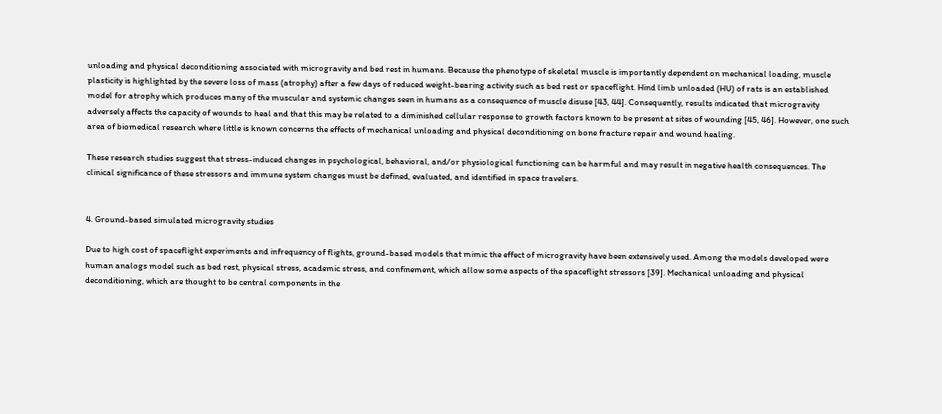unloading and physical deconditioning associated with microgravity and bed rest in humans. Because the phenotype of skeletal muscle is importantly dependent on mechanical loading, muscle plasticity is highlighted by the severe loss of mass (atrophy) after a few days of reduced weight-bearing activity such as bed rest or spaceflight. Hind limb unloaded (HU) of rats is an established model for atrophy which produces many of the muscular and systemic changes seen in humans as a consequence of muscle disuse [43, 44]. Consequently, results indicated that microgravity adversely affects the capacity of wounds to heal and that this may be related to a diminished cellular response to growth factors known to be present at sites of wounding [45, 46]. However, one such area of biomedical research where little is known concerns the effects of mechanical unloading and physical deconditioning on bone fracture repair and wound healing.

These research studies suggest that stress-induced changes in psychological, behavioral, and/or physiological functioning can be harmful and may result in negative health consequences. The clinical significance of these stressors and immune system changes must be defined, evaluated, and identified in space travelers.


4. Ground-based simulated microgravity studies

Due to high cost of spaceflight experiments and infrequency of flights, ground-based models that mimic the effect of microgravity have been extensively used. Among the models developed were human analogs model such as bed rest, physical stress, academic stress, and confinement, which allow some aspects of the spaceflight stressors [39]. Mechanical unloading and physical deconditioning, which are thought to be central components in the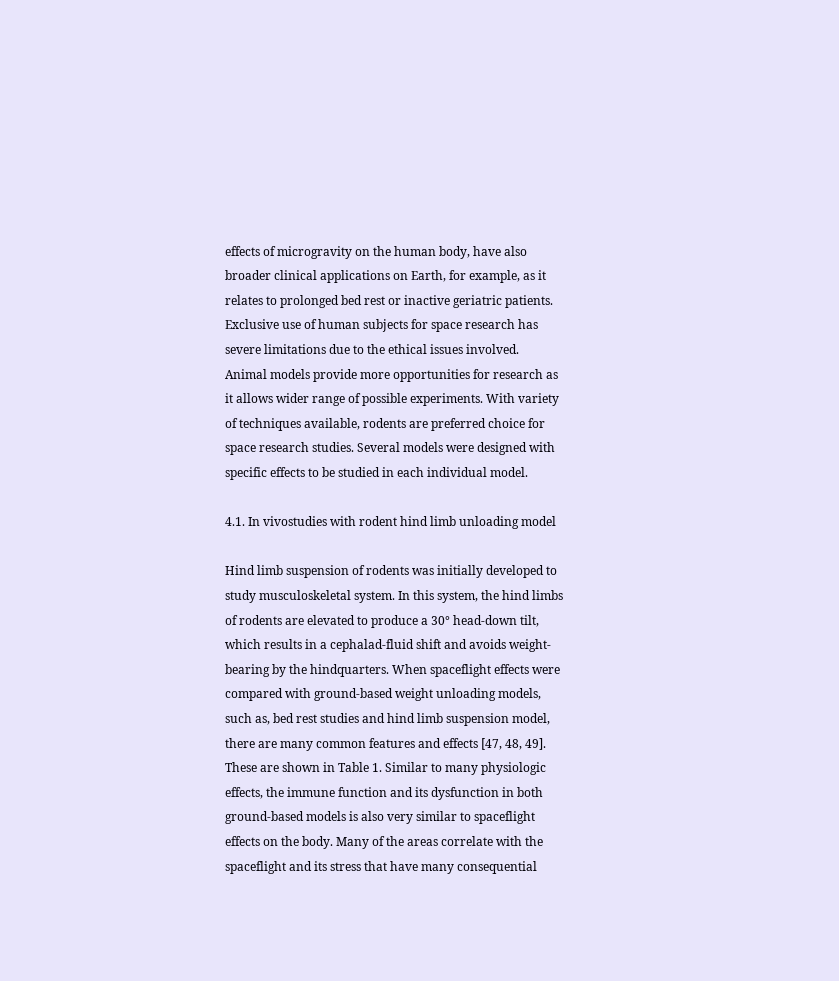effects of microgravity on the human body, have also broader clinical applications on Earth, for example, as it relates to prolonged bed rest or inactive geriatric patients. Exclusive use of human subjects for space research has severe limitations due to the ethical issues involved. Animal models provide more opportunities for research as it allows wider range of possible experiments. With variety of techniques available, rodents are preferred choice for space research studies. Several models were designed with specific effects to be studied in each individual model.

4.1. In vivostudies with rodent hind limb unloading model

Hind limb suspension of rodents was initially developed to study musculoskeletal system. In this system, the hind limbs of rodents are elevated to produce a 30° head-down tilt, which results in a cephalad-fluid shift and avoids weight-bearing by the hindquarters. When spaceflight effects were compared with ground-based weight unloading models, such as, bed rest studies and hind limb suspension model, there are many common features and effects [47, 48, 49]. These are shown in Table 1. Similar to many physiologic effects, the immune function and its dysfunction in both ground-based models is also very similar to spaceflight effects on the body. Many of the areas correlate with the spaceflight and its stress that have many consequential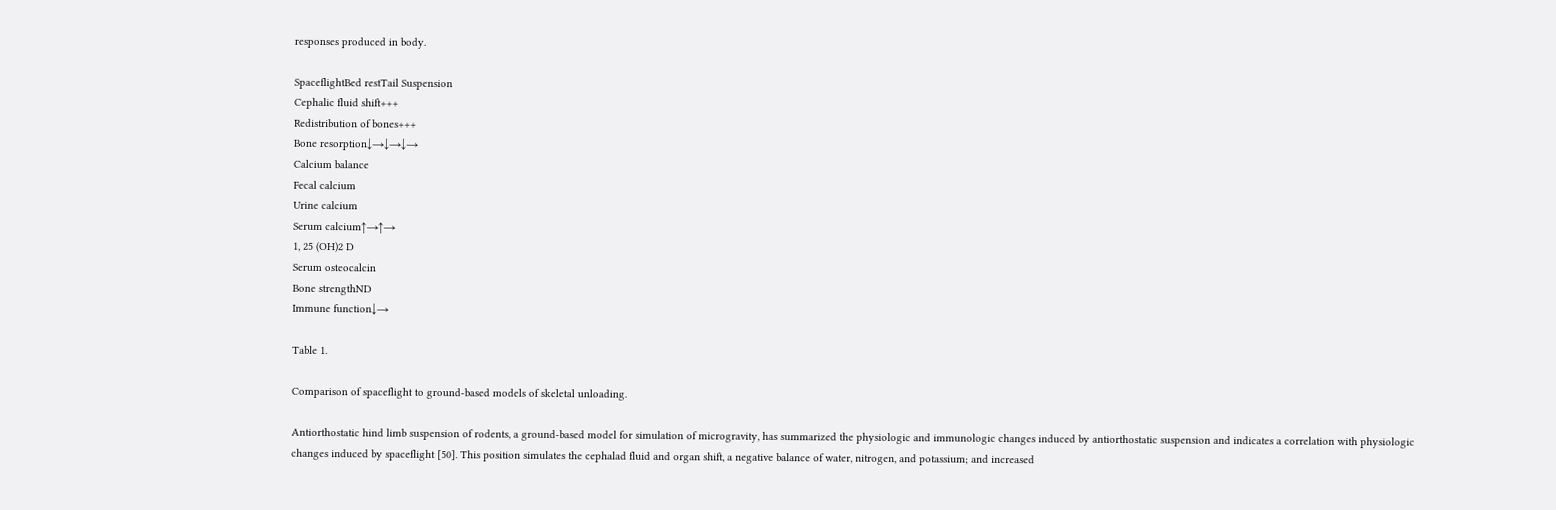responses produced in body.

SpaceflightBed restTail Suspension
Cephalic fluid shift+++
Redistribution of bones+++
Bone resorption↓→↓→↓→
Calcium balance
Fecal calcium
Urine calcium
Serum calcium↑→↑→
1, 25 (OH)2 D
Serum osteocalcin
Bone strengthND
Immune function↓→

Table 1.

Comparison of spaceflight to ground-based models of skeletal unloading.

Antiorthostatic hind limb suspension of rodents, a ground-based model for simulation of microgravity, has summarized the physiologic and immunologic changes induced by antiorthostatic suspension and indicates a correlation with physiologic changes induced by spaceflight [50]. This position simulates the cephalad fluid and organ shift, a negative balance of water, nitrogen, and potassium; and increased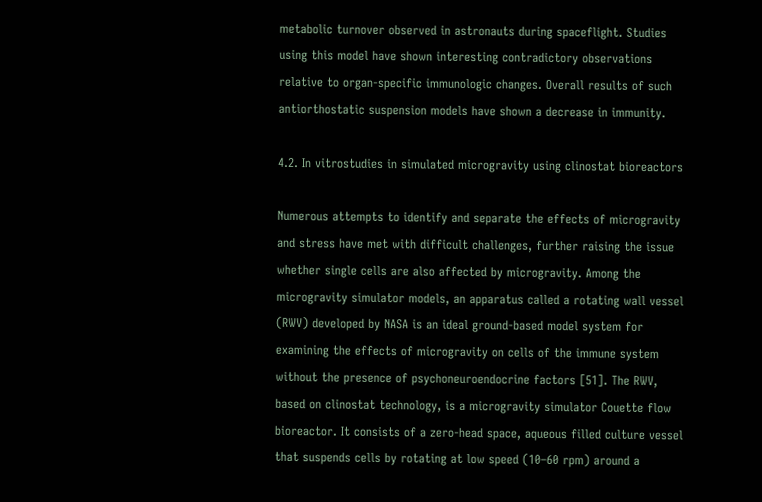metabolic turnover observed in astronauts during spaceflight. Studies using this model have shown interesting contradictory observations relative to organ-specific immunologic changes. Overall results of such antiorthostatic suspension models have shown a decrease in immunity.

4.2. In vitrostudies in simulated microgravity using clinostat bioreactors

Numerous attempts to identify and separate the effects of microgravity and stress have met with difficult challenges, further raising the issue whether single cells are also affected by microgravity. Among the microgravity simulator models, an apparatus called a rotating wall vessel (RWV) developed by NASA is an ideal ground-based model system for examining the effects of microgravity on cells of the immune system without the presence of psychoneuroendocrine factors [51]. The RWV, based on clinostat technology, is a microgravity simulator Couette flow bioreactor. It consists of a zero-head space, aqueous filled culture vessel that suspends cells by rotating at low speed (10–60 rpm) around a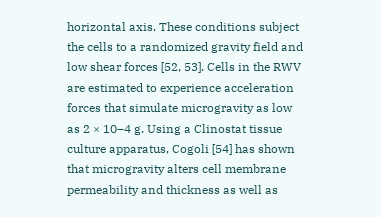horizontal axis. These conditions subject the cells to a randomized gravity field and low shear forces [52, 53]. Cells in the RWV are estimated to experience acceleration forces that simulate microgravity as low as 2 × 10–4 g. Using a Clinostat tissue culture apparatus, Cogoli [54] has shown that microgravity alters cell membrane permeability and thickness as well as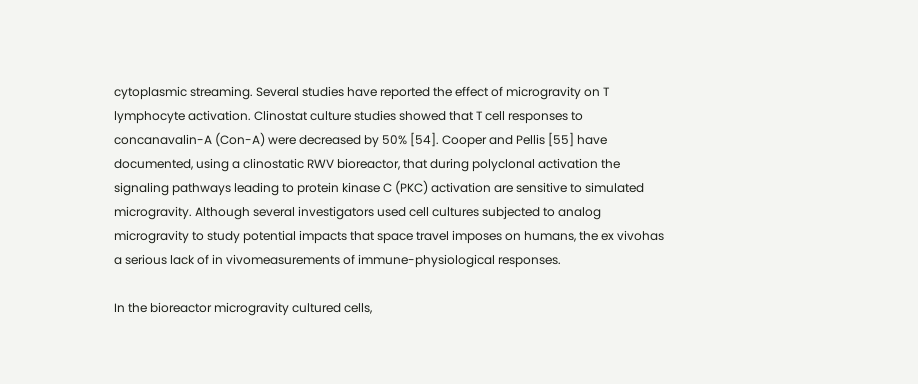cytoplasmic streaming. Several studies have reported the effect of microgravity on T lymphocyte activation. Clinostat culture studies showed that T cell responses to concanavalin-A (Con-A) were decreased by 50% [54]. Cooper and Pellis [55] have documented, using a clinostatic RWV bioreactor, that during polyclonal activation the signaling pathways leading to protein kinase C (PKC) activation are sensitive to simulated microgravity. Although several investigators used cell cultures subjected to analog microgravity to study potential impacts that space travel imposes on humans, the ex vivohas a serious lack of in vivomeasurements of immune-physiological responses.

In the bioreactor microgravity cultured cells,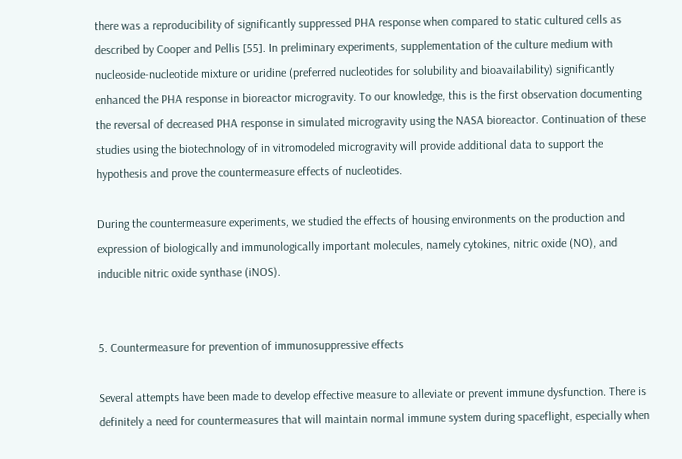there was a reproducibility of significantly suppressed PHA response when compared to static cultured cells as described by Cooper and Pellis [55]. In preliminary experiments, supplementation of the culture medium with nucleoside-nucleotide mixture or uridine (preferred nucleotides for solubility and bioavailability) significantly enhanced the PHA response in bioreactor microgravity. To our knowledge, this is the first observation documenting the reversal of decreased PHA response in simulated microgravity using the NASA bioreactor. Continuation of these studies using the biotechnology of in vitromodeled microgravity will provide additional data to support the hypothesis and prove the countermeasure effects of nucleotides.

During the countermeasure experiments, we studied the effects of housing environments on the production and expression of biologically and immunologically important molecules, namely cytokines, nitric oxide (NO), and inducible nitric oxide synthase (iNOS).


5. Countermeasure for prevention of immunosuppressive effects

Several attempts have been made to develop effective measure to alleviate or prevent immune dysfunction. There is definitely a need for countermeasures that will maintain normal immune system during spaceflight, especially when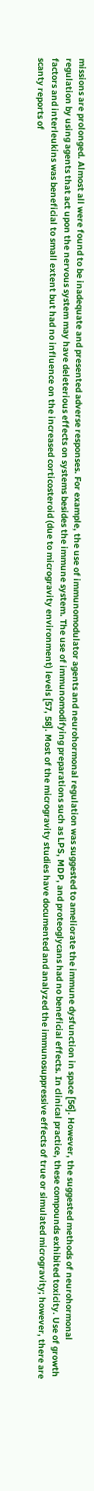missions are prolonged. Almost all were found to be inadequate and presented adverse responses. For example, the use of immunomodulator agents and neurohormonal regulation was suggested to ameliorate the immune dysfunction in space [56]. However, the suggested methods of neurohormonal regulation by using agents that act upon the nervous system may have deleterious effects on systems besides the immune system. The use of immunomodifying preparations such as LPS, MDP, and proteoglycans had no beneficial effects. In clinical practice, these compounds exhibited toxicity. Use of growth factors and interleukins was beneficial to small extent but had no influence on the increased corticosteroid (due to microgravity environment) levels [57, 58]. Most of the microgravity studies have documented and analyzed the immunosuppressive effects of true or simulated microgravity; however, there are scanty reports of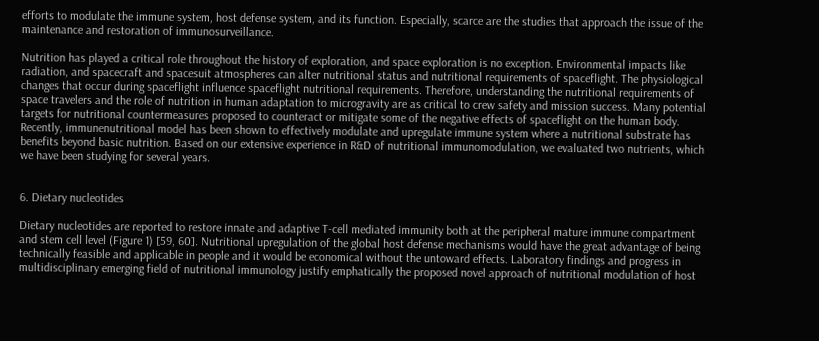efforts to modulate the immune system, host defense system, and its function. Especially, scarce are the studies that approach the issue of the maintenance and restoration of immunosurveillance.

Nutrition has played a critical role throughout the history of exploration, and space exploration is no exception. Environmental impacts like radiation, and spacecraft and spacesuit atmospheres can alter nutritional status and nutritional requirements of spaceflight. The physiological changes that occur during spaceflight influence spaceflight nutritional requirements. Therefore, understanding the nutritional requirements of space travelers and the role of nutrition in human adaptation to microgravity are as critical to crew safety and mission success. Many potential targets for nutritional countermeasures proposed to counteract or mitigate some of the negative effects of spaceflight on the human body. Recently, immunenutritional model has been shown to effectively modulate and upregulate immune system where a nutritional substrate has benefits beyond basic nutrition. Based on our extensive experience in R&D of nutritional immunomodulation, we evaluated two nutrients, which we have been studying for several years.


6. Dietary nucleotides

Dietary nucleotides are reported to restore innate and adaptive T-cell mediated immunity both at the peripheral mature immune compartment and stem cell level (Figure 1) [59, 60]. Nutritional upregulation of the global host defense mechanisms would have the great advantage of being technically feasible and applicable in people and it would be economical without the untoward effects. Laboratory findings and progress in multidisciplinary emerging field of nutritional immunology justify emphatically the proposed novel approach of nutritional modulation of host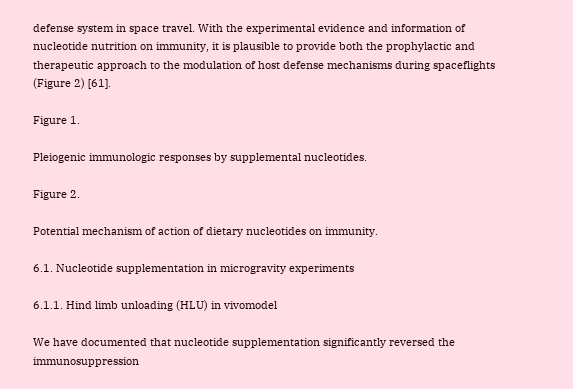defense system in space travel. With the experimental evidence and information of nucleotide nutrition on immunity, it is plausible to provide both the prophylactic and therapeutic approach to the modulation of host defense mechanisms during spaceflights (Figure 2) [61].

Figure 1.

Pleiogenic immunologic responses by supplemental nucleotides.

Figure 2.

Potential mechanism of action of dietary nucleotides on immunity.

6.1. Nucleotide supplementation in microgravity experiments

6.1.1. Hind limb unloading (HLU) in vivomodel

We have documented that nucleotide supplementation significantly reversed the immunosuppression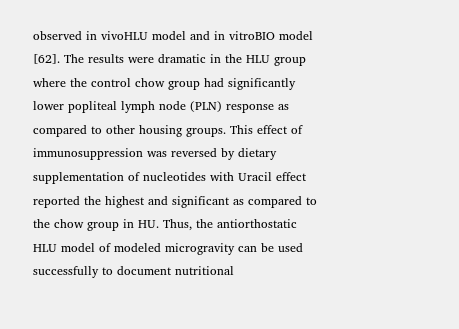observed in vivoHLU model and in vitroBIO model [62]. The results were dramatic in the HLU group where the control chow group had significantly lower popliteal lymph node (PLN) response as compared to other housing groups. This effect of immunosuppression was reversed by dietary supplementation of nucleotides with Uracil effect reported the highest and significant as compared to the chow group in HU. Thus, the antiorthostatic HLU model of modeled microgravity can be used successfully to document nutritional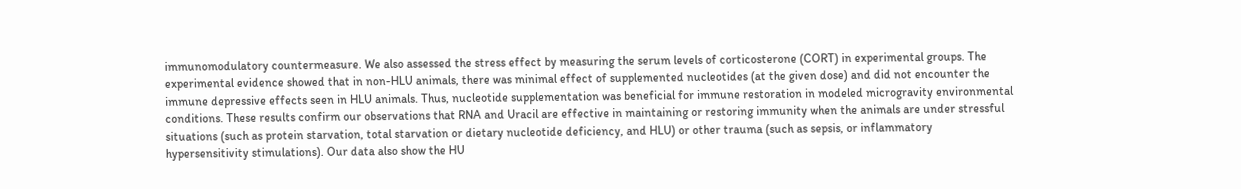immunomodulatory countermeasure. We also assessed the stress effect by measuring the serum levels of corticosterone (CORT) in experimental groups. The experimental evidence showed that in non-HLU animals, there was minimal effect of supplemented nucleotides (at the given dose) and did not encounter the immune depressive effects seen in HLU animals. Thus, nucleotide supplementation was beneficial for immune restoration in modeled microgravity environmental conditions. These results confirm our observations that RNA and Uracil are effective in maintaining or restoring immunity when the animals are under stressful situations (such as protein starvation, total starvation or dietary nucleotide deficiency, and HLU) or other trauma (such as sepsis, or inflammatory hypersensitivity stimulations). Our data also show the HU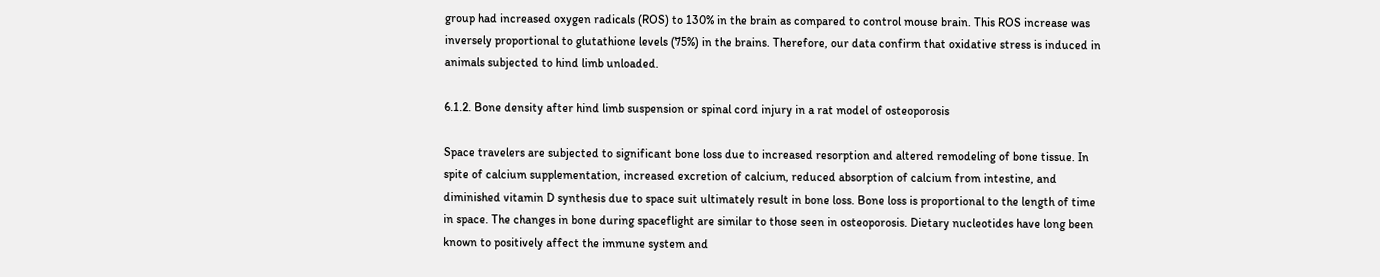group had increased oxygen radicals (ROS) to 130% in the brain as compared to control mouse brain. This ROS increase was inversely proportional to glutathione levels (75%) in the brains. Therefore, our data confirm that oxidative stress is induced in animals subjected to hind limb unloaded.

6.1.2. Bone density after hind limb suspension or spinal cord injury in a rat model of osteoporosis

Space travelers are subjected to significant bone loss due to increased resorption and altered remodeling of bone tissue. In spite of calcium supplementation, increased excretion of calcium, reduced absorption of calcium from intestine, and diminished vitamin D synthesis due to space suit ultimately result in bone loss. Bone loss is proportional to the length of time in space. The changes in bone during spaceflight are similar to those seen in osteoporosis. Dietary nucleotides have long been known to positively affect the immune system and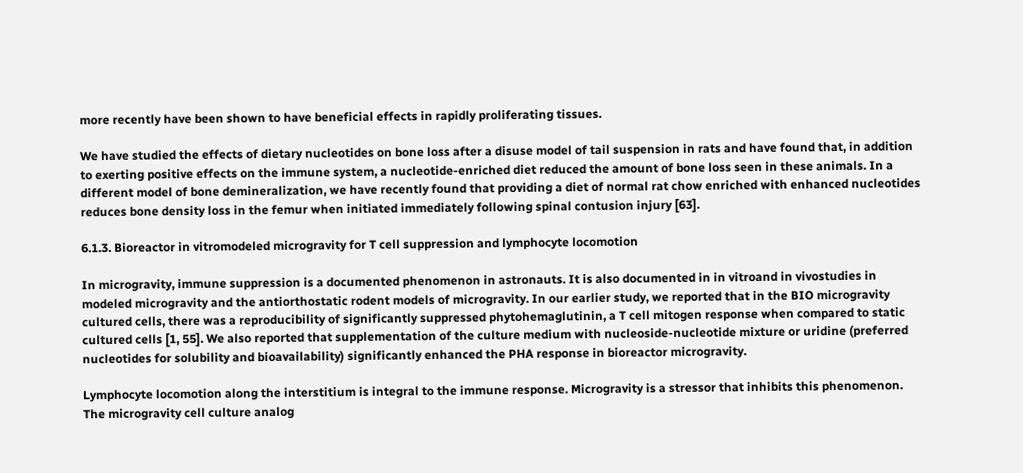more recently have been shown to have beneficial effects in rapidly proliferating tissues.

We have studied the effects of dietary nucleotides on bone loss after a disuse model of tail suspension in rats and have found that, in addition to exerting positive effects on the immune system, a nucleotide-enriched diet reduced the amount of bone loss seen in these animals. In a different model of bone demineralization, we have recently found that providing a diet of normal rat chow enriched with enhanced nucleotides reduces bone density loss in the femur when initiated immediately following spinal contusion injury [63].

6.1.3. Bioreactor in vitromodeled microgravity for T cell suppression and lymphocyte locomotion

In microgravity, immune suppression is a documented phenomenon in astronauts. It is also documented in in vitroand in vivostudies in modeled microgravity and the antiorthostatic rodent models of microgravity. In our earlier study, we reported that in the BIO microgravity cultured cells, there was a reproducibility of significantly suppressed phytohemaglutinin, a T cell mitogen response when compared to static cultured cells [1, 55]. We also reported that supplementation of the culture medium with nucleoside-nucleotide mixture or uridine (preferred nucleotides for solubility and bioavailability) significantly enhanced the PHA response in bioreactor microgravity.

Lymphocyte locomotion along the interstitium is integral to the immune response. Microgravity is a stressor that inhibits this phenomenon. The microgravity cell culture analog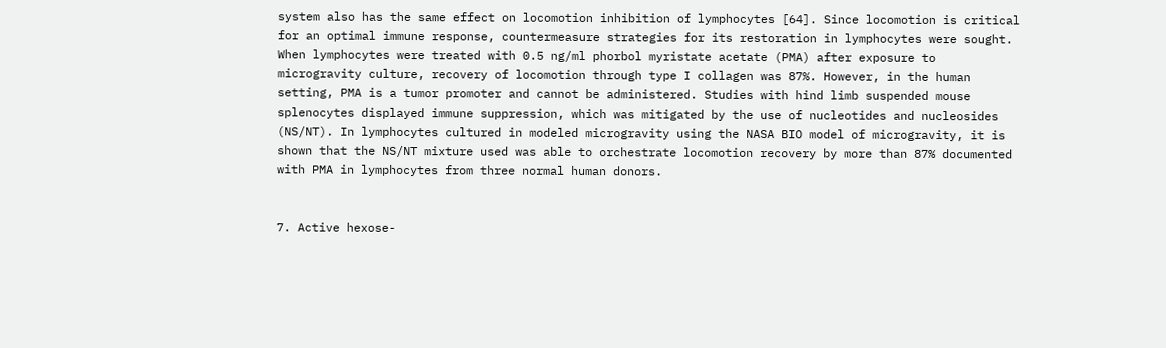system also has the same effect on locomotion inhibition of lymphocytes [64]. Since locomotion is critical for an optimal immune response, countermeasure strategies for its restoration in lymphocytes were sought. When lymphocytes were treated with 0.5 ng/ml phorbol myristate acetate (PMA) after exposure to microgravity culture, recovery of locomotion through type I collagen was 87%. However, in the human setting, PMA is a tumor promoter and cannot be administered. Studies with hind limb suspended mouse splenocytes displayed immune suppression, which was mitigated by the use of nucleotides and nucleosides (NS/NT). In lymphocytes cultured in modeled microgravity using the NASA BIO model of microgravity, it is shown that the NS/NT mixture used was able to orchestrate locomotion recovery by more than 87% documented with PMA in lymphocytes from three normal human donors.


7. Active hexose-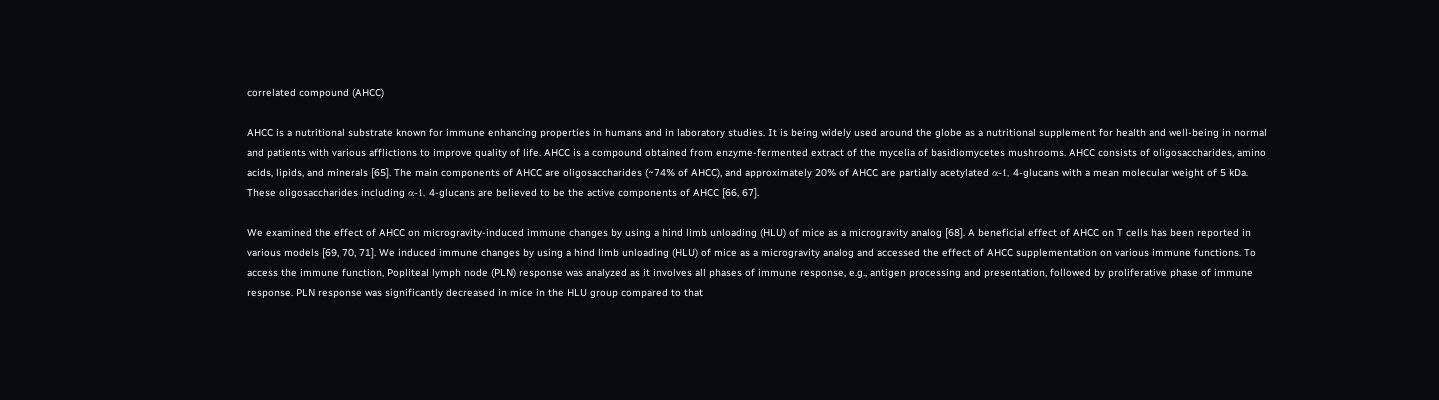correlated compound (AHCC)

AHCC is a nutritional substrate known for immune enhancing properties in humans and in laboratory studies. It is being widely used around the globe as a nutritional supplement for health and well-being in normal and patients with various afflictions to improve quality of life. AHCC is a compound obtained from enzyme-fermented extract of the mycelia of basidiomycetes mushrooms. AHCC consists of oligosaccharides, amino acids, lipids, and minerals [65]. The main components of AHCC are oligosaccharides (~74% of AHCC), and approximately 20% of AHCC are partially acetylated α-1, 4-glucans with a mean molecular weight of 5 kDa. These oligosaccharides including α-1, 4-glucans are believed to be the active components of AHCC [66, 67].

We examined the effect of AHCC on microgravity-induced immune changes by using a hind limb unloading (HLU) of mice as a microgravity analog [68]. A beneficial effect of AHCC on T cells has been reported in various models [69, 70, 71]. We induced immune changes by using a hind limb unloading (HLU) of mice as a microgravity analog and accessed the effect of AHCC supplementation on various immune functions. To access the immune function, Popliteal lymph node (PLN) response was analyzed as it involves all phases of immune response, e.g., antigen processing and presentation, followed by proliferative phase of immune response. PLN response was significantly decreased in mice in the HLU group compared to that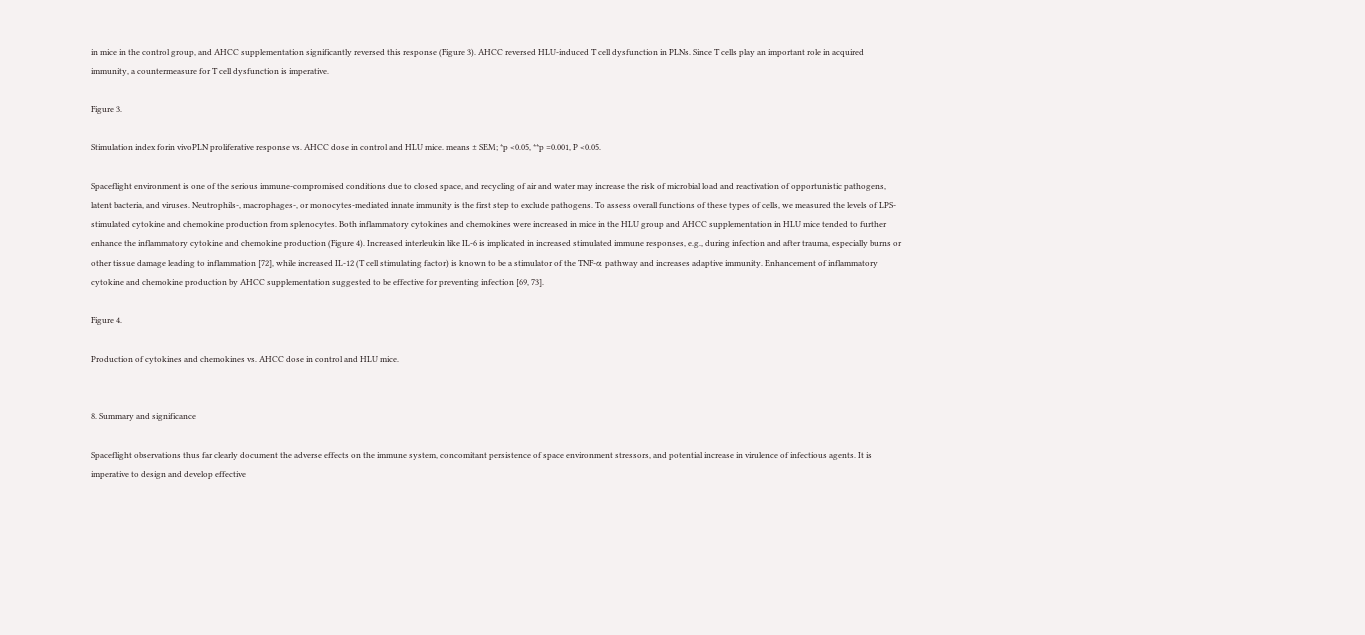in mice in the control group, and AHCC supplementation significantly reversed this response (Figure 3). AHCC reversed HLU-induced T cell dysfunction in PLNs. Since T cells play an important role in acquired immunity, a countermeasure for T cell dysfunction is imperative.

Figure 3.

Stimulation index forin vivoPLN proliferative response vs. AHCC dose in control and HLU mice. means ± SEM; *p <0.05, **p =0.001, P <0.05.

Spaceflight environment is one of the serious immune-compromised conditions due to closed space, and recycling of air and water may increase the risk of microbial load and reactivation of opportunistic pathogens, latent bacteria, and viruses. Neutrophils-, macrophages-, or monocytes-mediated innate immunity is the first step to exclude pathogens. To assess overall functions of these types of cells, we measured the levels of LPS-stimulated cytokine and chemokine production from splenocytes. Both inflammatory cytokines and chemokines were increased in mice in the HLU group and AHCC supplementation in HLU mice tended to further enhance the inflammatory cytokine and chemokine production (Figure 4). Increased interleukin like IL-6 is implicated in increased stimulated immune responses, e.g., during infection and after trauma, especially burns or other tissue damage leading to inflammation [72], while increased IL-12 (T cell stimulating factor) is known to be a stimulator of the TNF-α pathway and increases adaptive immunity. Enhancement of inflammatory cytokine and chemokine production by AHCC supplementation suggested to be effective for preventing infection [69, 73].

Figure 4.

Production of cytokines and chemokines vs. AHCC dose in control and HLU mice.


8. Summary and significance

Spaceflight observations thus far clearly document the adverse effects on the immune system, concomitant persistence of space environment stressors, and potential increase in virulence of infectious agents. It is imperative to design and develop effective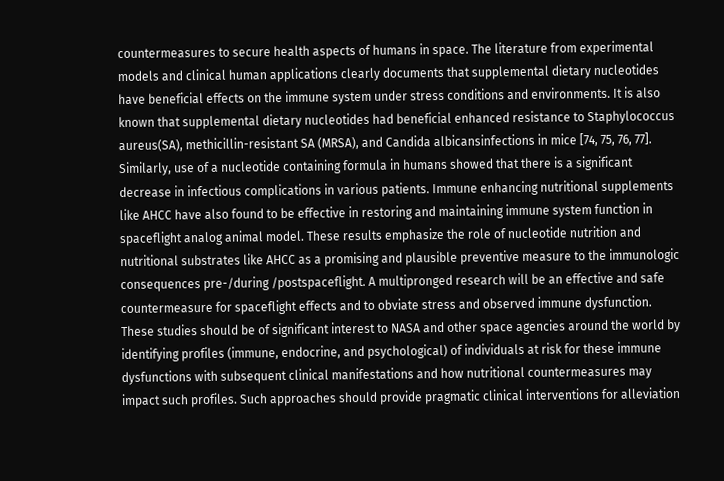countermeasures to secure health aspects of humans in space. The literature from experimental models and clinical human applications clearly documents that supplemental dietary nucleotides have beneficial effects on the immune system under stress conditions and environments. It is also known that supplemental dietary nucleotides had beneficial enhanced resistance to Staphylococcus aureus(SA), methicillin-resistant SA (MRSA), and Candida albicansinfections in mice [74, 75, 76, 77]. Similarly, use of a nucleotide containing formula in humans showed that there is a significant decrease in infectious complications in various patients. Immune enhancing nutritional supplements like AHCC have also found to be effective in restoring and maintaining immune system function in spaceflight analog animal model. These results emphasize the role of nucleotide nutrition and nutritional substrates like AHCC as a promising and plausible preventive measure to the immunologic consequences pre-/during /postspaceflight. A multipronged research will be an effective and safe countermeasure for spaceflight effects and to obviate stress and observed immune dysfunction. These studies should be of significant interest to NASA and other space agencies around the world by identifying profiles (immune, endocrine, and psychological) of individuals at risk for these immune dysfunctions with subsequent clinical manifestations and how nutritional countermeasures may impact such profiles. Such approaches should provide pragmatic clinical interventions for alleviation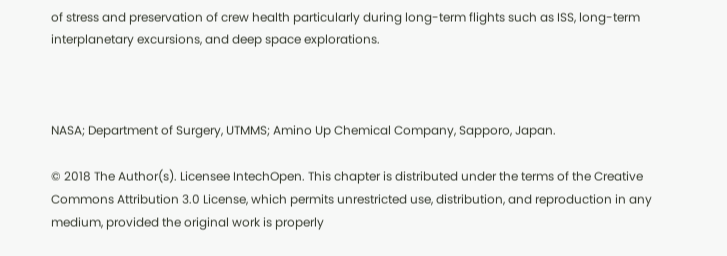of stress and preservation of crew health particularly during long-term flights such as ISS, long-term interplanetary excursions, and deep space explorations.



NASA; Department of Surgery, UTMMS; Amino Up Chemical Company, Sapporo, Japan.

© 2018 The Author(s). Licensee IntechOpen. This chapter is distributed under the terms of the Creative Commons Attribution 3.0 License, which permits unrestricted use, distribution, and reproduction in any medium, provided the original work is properly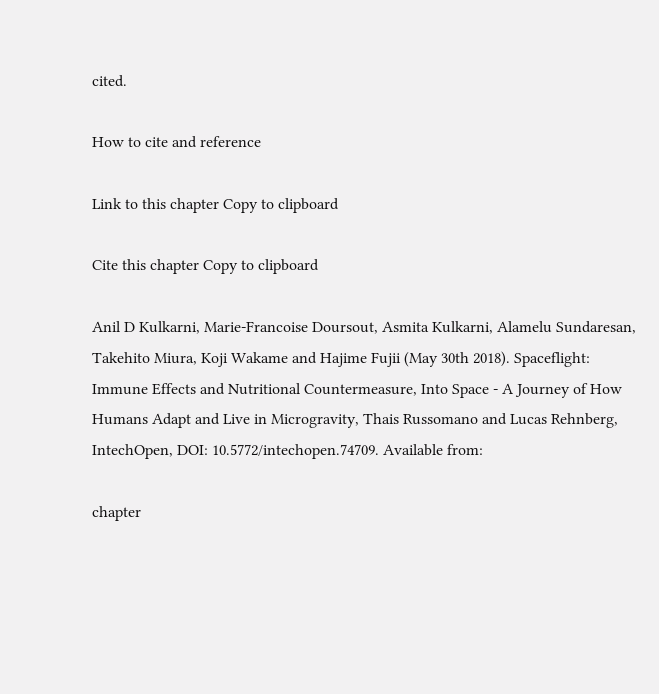cited.

How to cite and reference

Link to this chapter Copy to clipboard

Cite this chapter Copy to clipboard

Anil D Kulkarni, Marie-Francoise Doursout, Asmita Kulkarni, Alamelu Sundaresan, Takehito Miura, Koji Wakame and Hajime Fujii (May 30th 2018). Spaceflight: Immune Effects and Nutritional Countermeasure, Into Space - A Journey of How Humans Adapt and Live in Microgravity, Thais Russomano and Lucas Rehnberg, IntechOpen, DOI: 10.5772/intechopen.74709. Available from:

chapter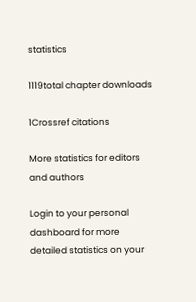statistics

1119total chapter downloads

1Crossref citations

More statistics for editors and authors

Login to your personal dashboard for more detailed statistics on your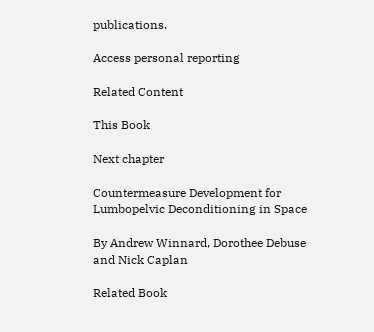publications.

Access personal reporting

Related Content

This Book

Next chapter

Countermeasure Development for Lumbopelvic Deconditioning in Space

By Andrew Winnard, Dorothee Debuse and Nick Caplan

Related Book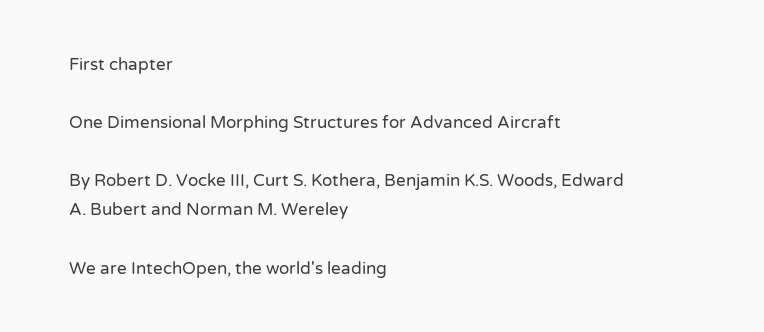First chapter

One Dimensional Morphing Structures for Advanced Aircraft

By Robert D. Vocke III, Curt S. Kothera, Benjamin K.S. Woods, Edward A. Bubert and Norman M. Wereley

We are IntechOpen, the world's leading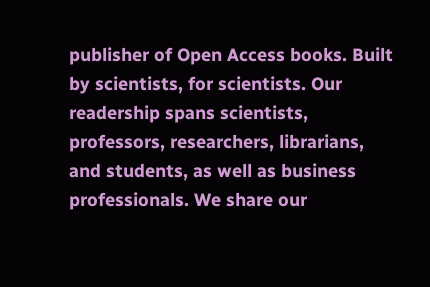publisher of Open Access books. Built by scientists, for scientists. Our readership spans scientists, professors, researchers, librarians, and students, as well as business professionals. We share our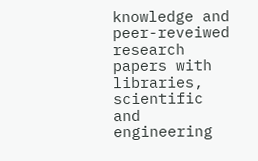knowledge and peer-reveiwed research papers with libraries, scientific and engineering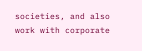societies, and also work with corporate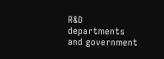R&D departments and government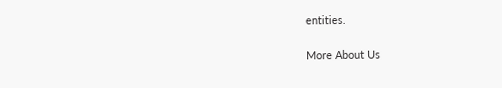entities.

More About Us